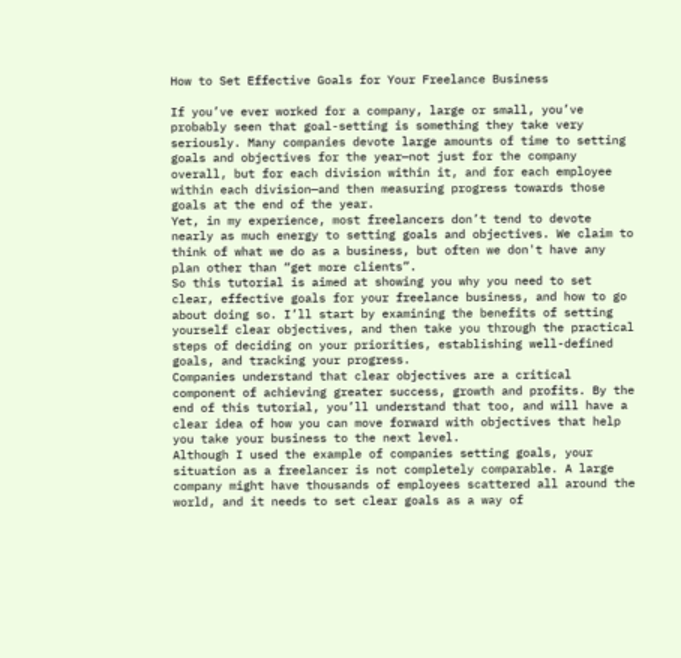How to Set Effective Goals for Your Freelance Business

If you’ve ever worked for a company, large or small, you’ve probably seen that goal-setting is something they take very seriously. Many companies devote large amounts of time to setting goals and objectives for the year—not just for the company overall, but for each division within it, and for each employee within each division—and then measuring progress towards those goals at the end of the year.
Yet, in my experience, most freelancers don’t tend to devote nearly as much energy to setting goals and objectives. We claim to think of what we do as a business, but often we don't have any plan other than “get more clients”.
So this tutorial is aimed at showing you why you need to set clear, effective goals for your freelance business, and how to go about doing so. I’ll start by examining the benefits of setting yourself clear objectives, and then take you through the practical steps of deciding on your priorities, establishing well-defined goals, and tracking your progress.
Companies understand that clear objectives are a critical component of achieving greater success, growth and profits. By the end of this tutorial, you’ll understand that too, and will have a clear idea of how you can move forward with objectives that help you take your business to the next level.
Although I used the example of companies setting goals, your situation as a freelancer is not completely comparable. A large company might have thousands of employees scattered all around the world, and it needs to set clear goals as a way of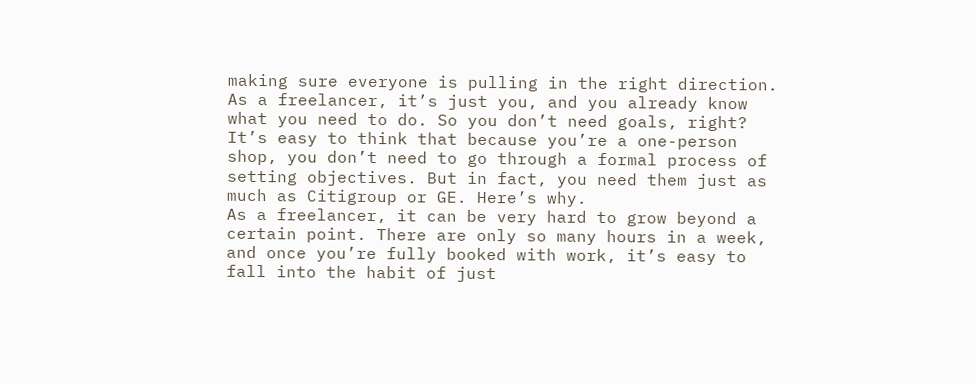making sure everyone is pulling in the right direction.
As a freelancer, it’s just you, and you already know what you need to do. So you don’t need goals, right?
It’s easy to think that because you’re a one-person shop, you don’t need to go through a formal process of setting objectives. But in fact, you need them just as much as Citigroup or GE. Here’s why.
As a freelancer, it can be very hard to grow beyond a certain point. There are only so many hours in a week, and once you’re fully booked with work, it’s easy to fall into the habit of just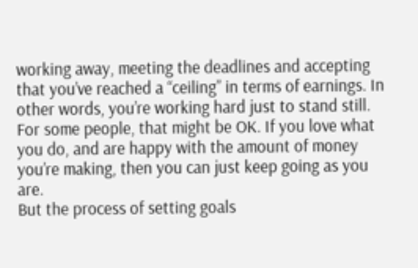working away, meeting the deadlines and accepting that you’ve reached a “ceiling” in terms of earnings. In other words, you’re working hard just to stand still.
For some people, that might be OK. If you love what you do, and are happy with the amount of money you’re making, then you can just keep going as you are.
But the process of setting goals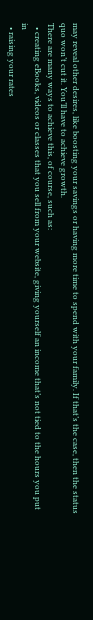may reveal other desires, like boosting your savings or having more time to spend with your family. If that’s the case, then the status quo won’t cut it. You’ll have to achieve growth.
There are many ways to achieve this, of course, such as:
  • creating eBooks, videos or classes that you sell from your website, giving yourself an income that’s not tied to the hours you put in
  • raising your rates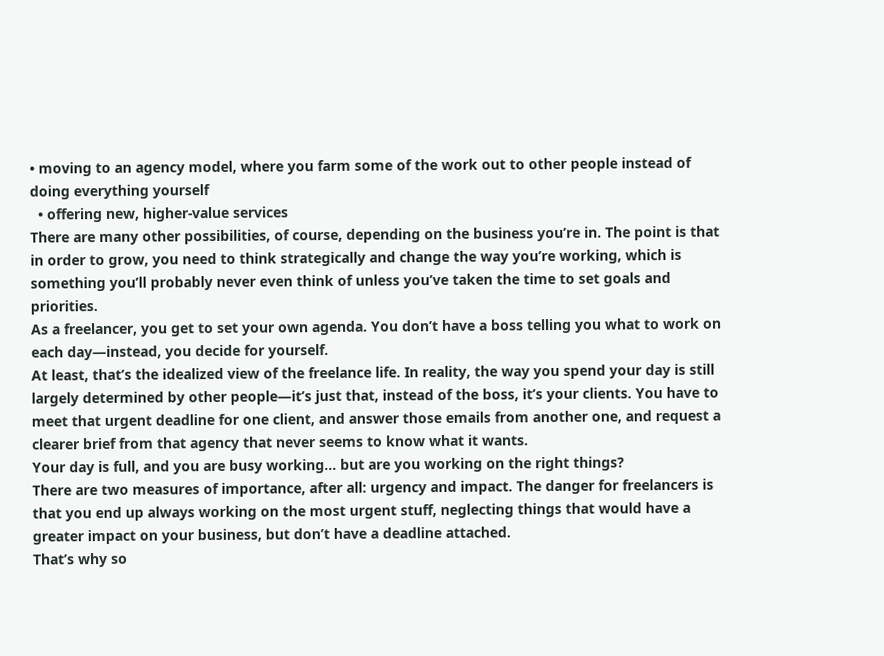• moving to an agency model, where you farm some of the work out to other people instead of doing everything yourself
  • offering new, higher-value services
There are many other possibilities, of course, depending on the business you’re in. The point is that in order to grow, you need to think strategically and change the way you’re working, which is something you’ll probably never even think of unless you’ve taken the time to set goals and priorities.
As a freelancer, you get to set your own agenda. You don’t have a boss telling you what to work on each day—instead, you decide for yourself.
At least, that’s the idealized view of the freelance life. In reality, the way you spend your day is still largely determined by other people—it’s just that, instead of the boss, it’s your clients. You have to meet that urgent deadline for one client, and answer those emails from another one, and request a clearer brief from that agency that never seems to know what it wants.
Your day is full, and you are busy working... but are you working on the right things?
There are two measures of importance, after all: urgency and impact. The danger for freelancers is that you end up always working on the most urgent stuff, neglecting things that would have a greater impact on your business, but don’t have a deadline attached.
That’s why so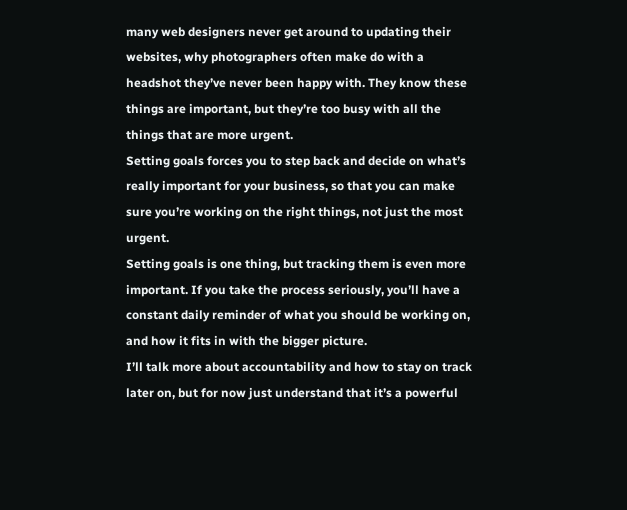many web designers never get around to updating their websites, why photographers often make do with a headshot they’ve never been happy with. They know these things are important, but they’re too busy with all the things that are more urgent.
Setting goals forces you to step back and decide on what’s really important for your business, so that you can make sure you’re working on the right things, not just the most urgent.
Setting goals is one thing, but tracking them is even more important. If you take the process seriously, you’ll have a constant daily reminder of what you should be working on, and how it fits in with the bigger picture.
I’ll talk more about accountability and how to stay on track later on, but for now just understand that it’s a powerful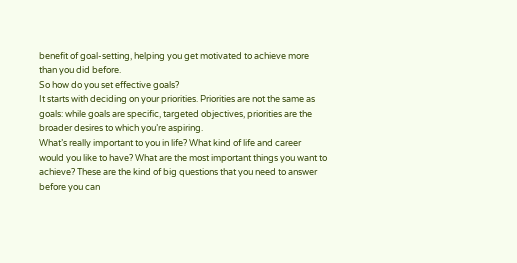benefit of goal-setting, helping you get motivated to achieve more than you did before.
So how do you set effective goals?
It starts with deciding on your priorities. Priorities are not the same as goals: while goals are specific, targeted objectives, priorities are the broader desires to which you’re aspiring.
What’s really important to you in life? What kind of life and career would you like to have? What are the most important things you want to achieve? These are the kind of big questions that you need to answer before you can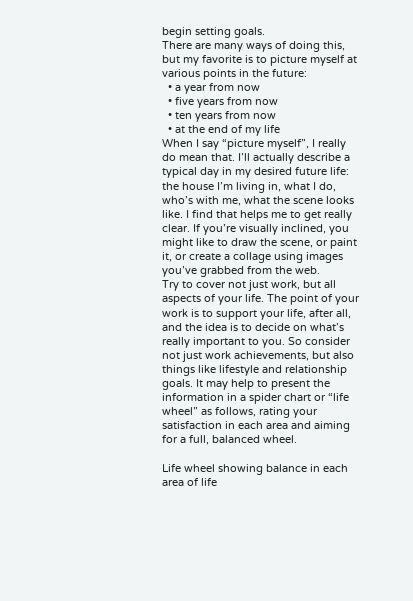begin setting goals.
There are many ways of doing this, but my favorite is to picture myself at various points in the future:
  • a year from now
  • five years from now
  • ten years from now
  • at the end of my life
When I say “picture myself”, I really do mean that. I’ll actually describe a typical day in my desired future life: the house I’m living in, what I do, who’s with me, what the scene looks like. I find that helps me to get really clear. If you’re visually inclined, you might like to draw the scene, or paint it, or create a collage using images you’ve grabbed from the web.
Try to cover not just work, but all aspects of your life. The point of your work is to support your life, after all, and the idea is to decide on what’s really important to you. So consider not just work achievements, but also things like lifestyle and relationship goals. It may help to present the information in a spider chart or “life wheel” as follows, rating your satisfaction in each area and aiming for a full, balanced wheel.

Life wheel showing balance in each area of life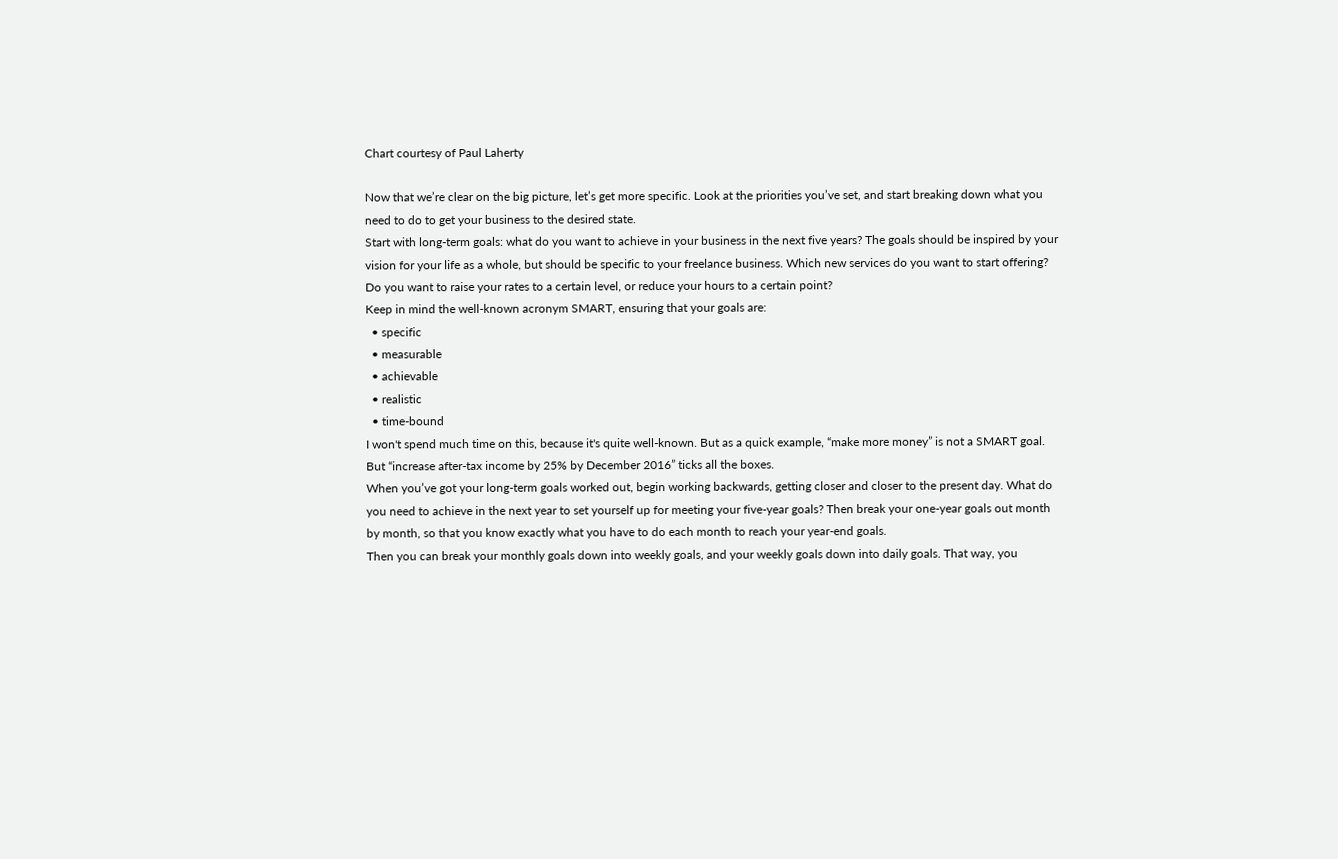Chart courtesy of Paul Laherty

Now that we’re clear on the big picture, let’s get more specific. Look at the priorities you’ve set, and start breaking down what you need to do to get your business to the desired state.
Start with long-term goals: what do you want to achieve in your business in the next five years? The goals should be inspired by your vision for your life as a whole, but should be specific to your freelance business. Which new services do you want to start offering? Do you want to raise your rates to a certain level, or reduce your hours to a certain point?
Keep in mind the well-known acronym SMART, ensuring that your goals are:
  • specific
  • measurable
  • achievable
  • realistic
  • time-bound
I won't spend much time on this, because it's quite well-known. But as a quick example, “make more money” is not a SMART goal. But “increase after-tax income by 25% by December 2016” ticks all the boxes.
When you’ve got your long-term goals worked out, begin working backwards, getting closer and closer to the present day. What do you need to achieve in the next year to set yourself up for meeting your five-year goals? Then break your one-year goals out month by month, so that you know exactly what you have to do each month to reach your year-end goals.
Then you can break your monthly goals down into weekly goals, and your weekly goals down into daily goals. That way, you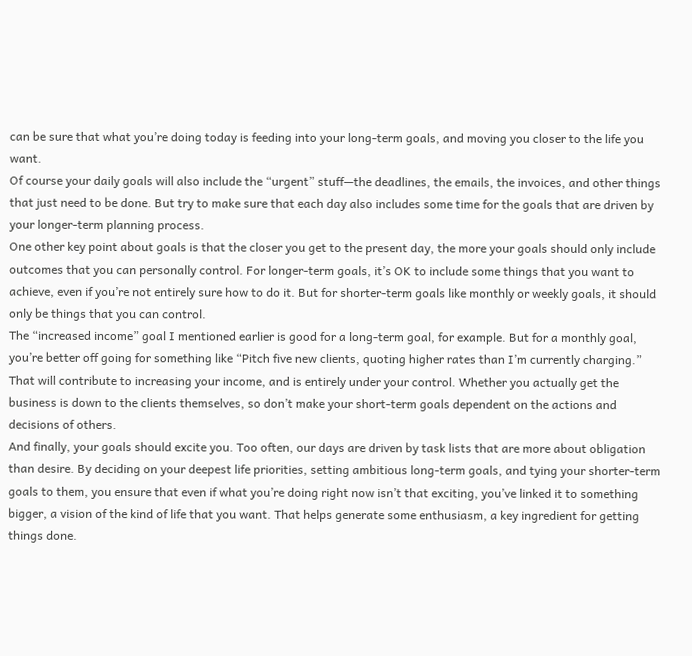can be sure that what you’re doing today is feeding into your long-term goals, and moving you closer to the life you want.
Of course your daily goals will also include the “urgent” stuff—the deadlines, the emails, the invoices, and other things that just need to be done. But try to make sure that each day also includes some time for the goals that are driven by your longer-term planning process.
One other key point about goals is that the closer you get to the present day, the more your goals should only include outcomes that you can personally control. For longer-term goals, it’s OK to include some things that you want to achieve, even if you’re not entirely sure how to do it. But for shorter-term goals like monthly or weekly goals, it should only be things that you can control.
The “increased income” goal I mentioned earlier is good for a long-term goal, for example. But for a monthly goal, you’re better off going for something like “Pitch five new clients, quoting higher rates than I’m currently charging.” That will contribute to increasing your income, and is entirely under your control. Whether you actually get the business is down to the clients themselves, so don’t make your short-term goals dependent on the actions and decisions of others.
And finally, your goals should excite you. Too often, our days are driven by task lists that are more about obligation than desire. By deciding on your deepest life priorities, setting ambitious long-term goals, and tying your shorter-term goals to them, you ensure that even if what you’re doing right now isn’t that exciting, you’ve linked it to something bigger, a vision of the kind of life that you want. That helps generate some enthusiasm, a key ingredient for getting things done.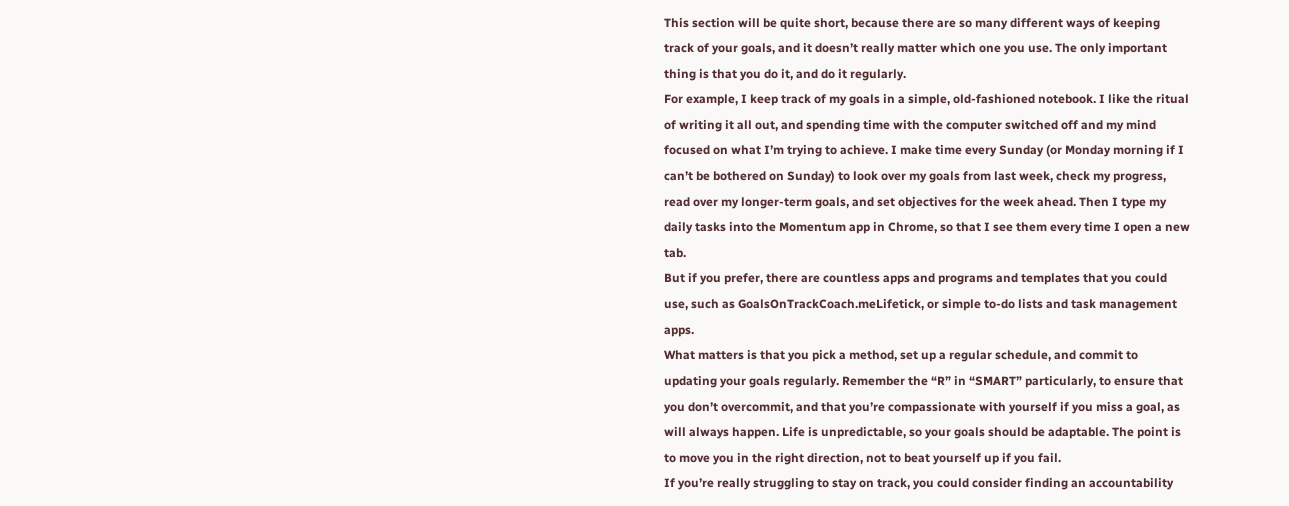This section will be quite short, because there are so many different ways of keeping track of your goals, and it doesn’t really matter which one you use. The only important thing is that you do it, and do it regularly.
For example, I keep track of my goals in a simple, old-fashioned notebook. I like the ritual of writing it all out, and spending time with the computer switched off and my mind focused on what I’m trying to achieve. I make time every Sunday (or Monday morning if I can’t be bothered on Sunday) to look over my goals from last week, check my progress, read over my longer-term goals, and set objectives for the week ahead. Then I type my daily tasks into the Momentum app in Chrome, so that I see them every time I open a new tab.
But if you prefer, there are countless apps and programs and templates that you could use, such as GoalsOnTrackCoach.meLifetick, or simple to-do lists and task management apps.
What matters is that you pick a method, set up a regular schedule, and commit to updating your goals regularly. Remember the “R” in “SMART” particularly, to ensure that you don’t overcommit, and that you’re compassionate with yourself if you miss a goal, as will always happen. Life is unpredictable, so your goals should be adaptable. The point is to move you in the right direction, not to beat yourself up if you fail.
If you’re really struggling to stay on track, you could consider finding an accountability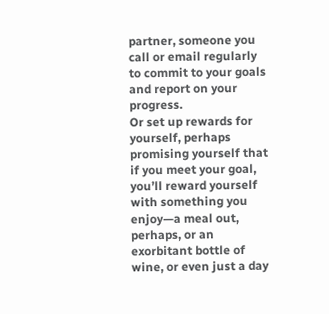partner, someone you call or email regularly to commit to your goals and report on your progress.
Or set up rewards for yourself, perhaps promising yourself that if you meet your goal, you’ll reward yourself with something you enjoy—a meal out, perhaps, or an exorbitant bottle of wine, or even just a day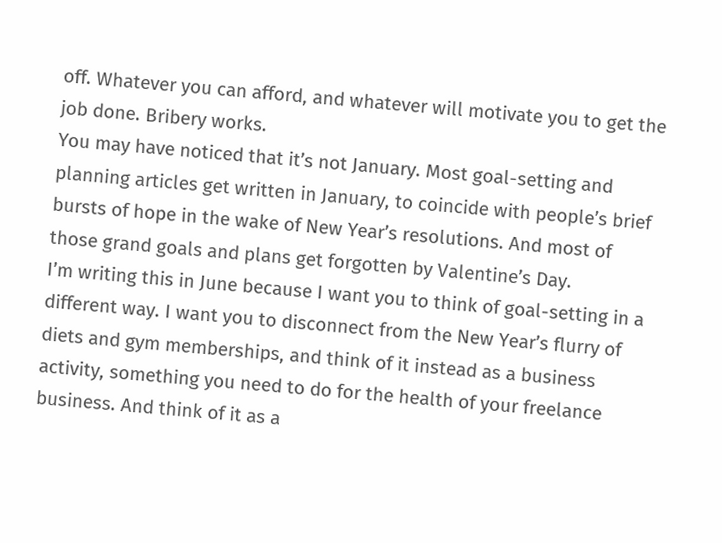off. Whatever you can afford, and whatever will motivate you to get the job done. Bribery works.
You may have noticed that it’s not January. Most goal-setting and planning articles get written in January, to coincide with people’s brief bursts of hope in the wake of New Year’s resolutions. And most of those grand goals and plans get forgotten by Valentine’s Day.
I’m writing this in June because I want you to think of goal-setting in a different way. I want you to disconnect from the New Year’s flurry of diets and gym memberships, and think of it instead as a business activity, something you need to do for the health of your freelance business. And think of it as a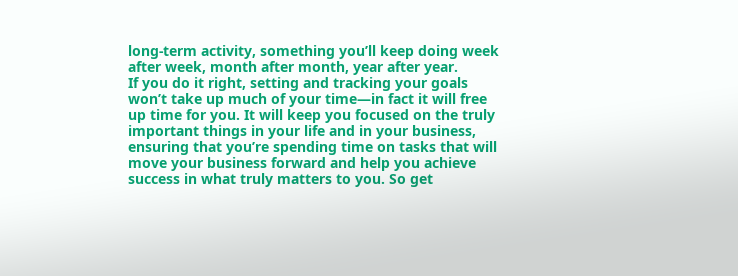long-term activity, something you’ll keep doing week after week, month after month, year after year.
If you do it right, setting and tracking your goals won’t take up much of your time—in fact it will free up time for you. It will keep you focused on the truly important things in your life and in your business, ensuring that you’re spending time on tasks that will move your business forward and help you achieve success in what truly matters to you. So get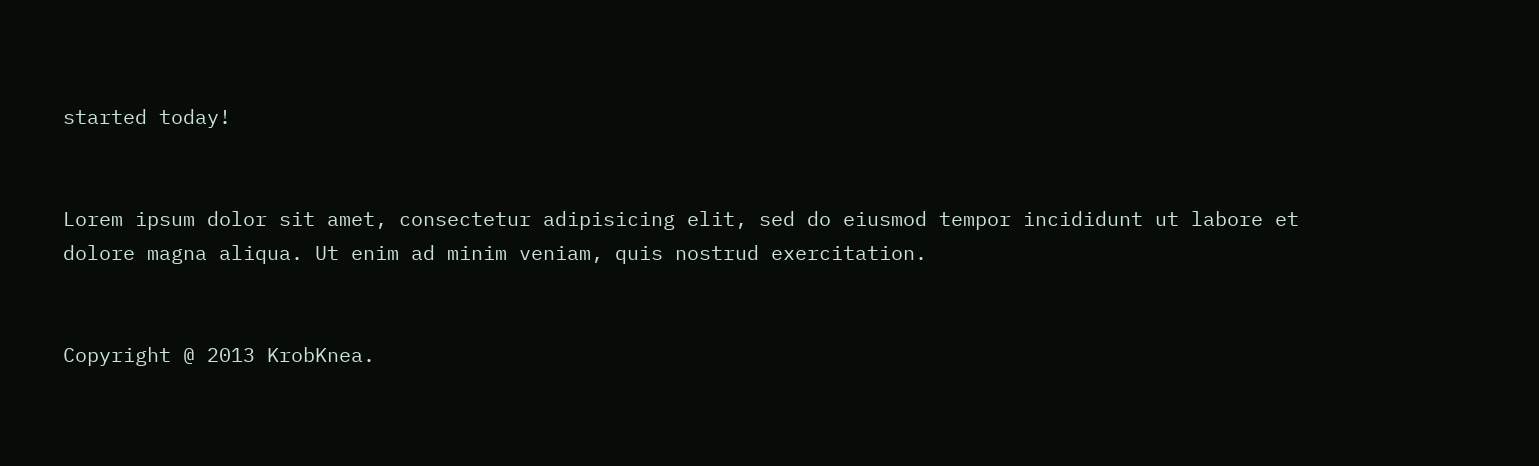started today!


Lorem ipsum dolor sit amet, consectetur adipisicing elit, sed do eiusmod tempor incididunt ut labore et dolore magna aliqua. Ut enim ad minim veniam, quis nostrud exercitation.


Copyright @ 2013 KrobKnea.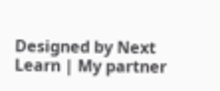Designed by Next Learn | My partner